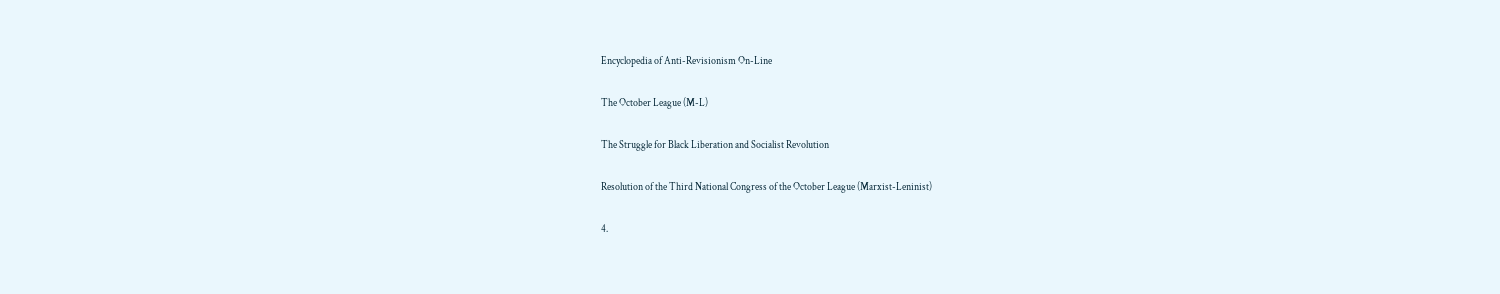Encyclopedia of Anti-Revisionism On-Line

The October League (M-L)

The Struggle for Black Liberation and Socialist Revolution

Resolution of the Third National Congress of the October League (Marxist-Leninist)

4.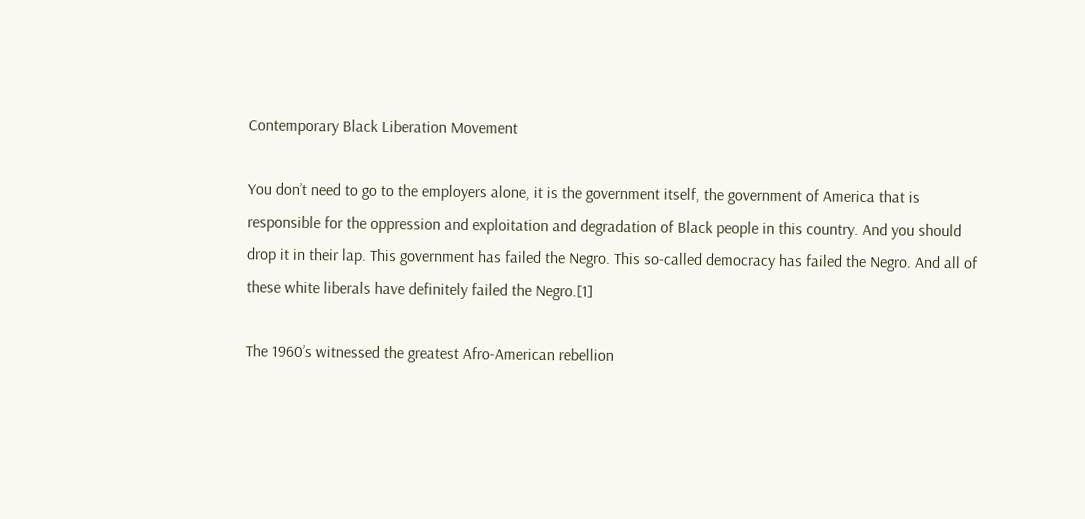Contemporary Black Liberation Movement

You don’t need to go to the employers alone, it is the government itself, the government of America that is responsible for the oppression and exploitation and degradation of Black people in this country. And you should drop it in their lap. This government has failed the Negro. This so-called democracy has failed the Negro. And all of these white liberals have definitely failed the Negro.[1]

The 1960’s witnessed the greatest Afro-American rebellion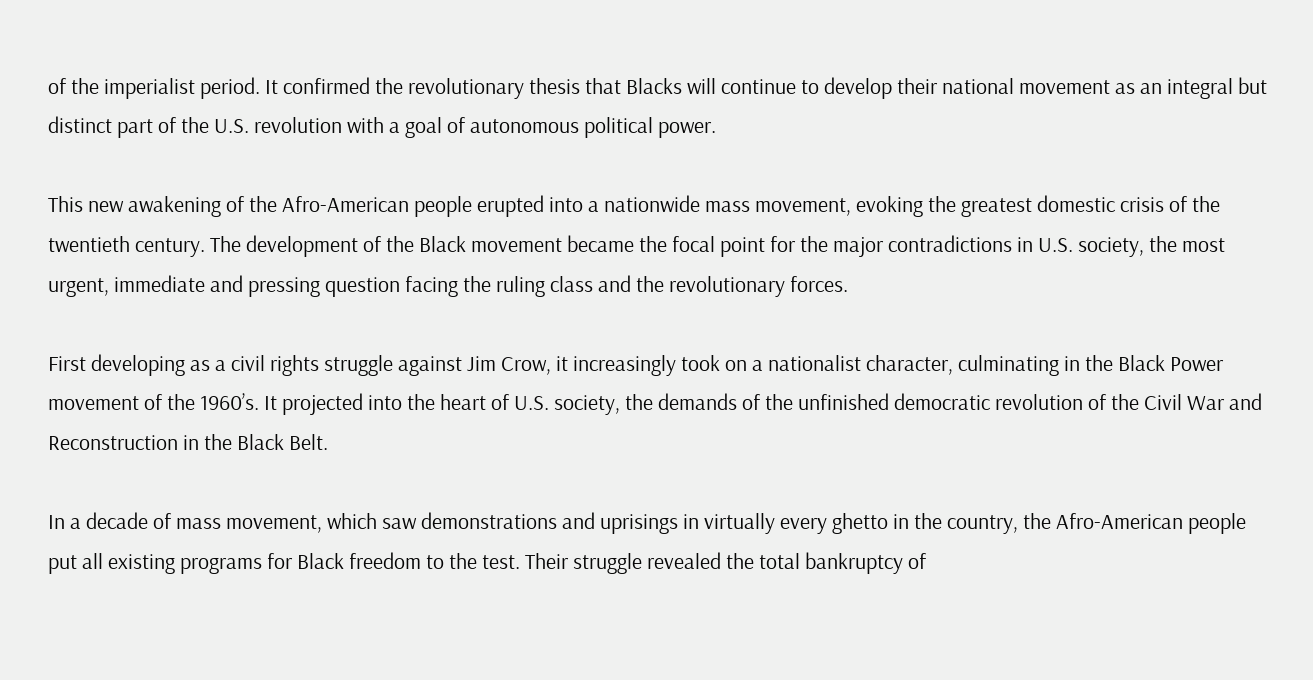of the imperialist period. It confirmed the revolutionary thesis that Blacks will continue to develop their national movement as an integral but distinct part of the U.S. revolution with a goal of autonomous political power.

This new awakening of the Afro-American people erupted into a nationwide mass movement, evoking the greatest domestic crisis of the twentieth century. The development of the Black movement became the focal point for the major contradictions in U.S. society, the most urgent, immediate and pressing question facing the ruling class and the revolutionary forces.

First developing as a civil rights struggle against Jim Crow, it increasingly took on a nationalist character, culminating in the Black Power movement of the 1960’s. It projected into the heart of U.S. society, the demands of the unfinished democratic revolution of the Civil War and Reconstruction in the Black Belt.

In a decade of mass movement, which saw demonstrations and uprisings in virtually every ghetto in the country, the Afro-American people put all existing programs for Black freedom to the test. Their struggle revealed the total bankruptcy of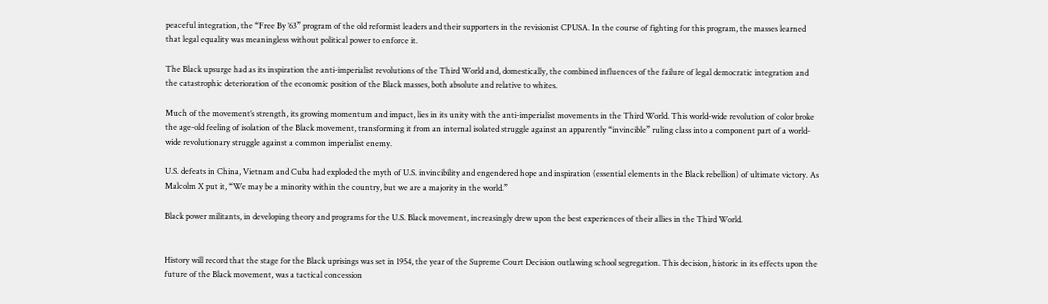peaceful integration, the “Free By ’63” program of the old reformist leaders and their supporters in the revisionist CPUSA. In the course of fighting for this program, the masses learned that legal equality was meaningless without political power to enforce it.

The Black upsurge had as its inspiration the anti-imperialist revolutions of the Third World and, domestically, the combined influences of the failure of legal democratic integration and the catastrophic deterioration of the economic position of the Black masses, both absolute and relative to whites.

Much of the movement’s strength, its growing momentum and impact, lies in its unity with the anti-imperialist movements in the Third World. This world-wide revolution of color broke the age-old feeling of isolation of the Black movement, transforming it from an internal isolated struggle against an apparently “invincible” ruling class into a component part of a world-wide revolutionary struggle against a common imperialist enemy.

U.S. defeats in China, Vietnam and Cuba had exploded the myth of U.S. invincibility and engendered hope and inspiration (essential elements in the Black rebellion) of ultimate victory. As Malcolm X put it, “We may be a minority within the country, but we are a majority in the world.”

Black power militants, in developing theory and programs for the U.S. Black movement, increasingly drew upon the best experiences of their allies in the Third World.


History will record that the stage for the Black uprisings was set in 1954, the year of the Supreme Court Decision outlawing school segregation. This decision, historic in its effects upon the future of the Black movement, was a tactical concession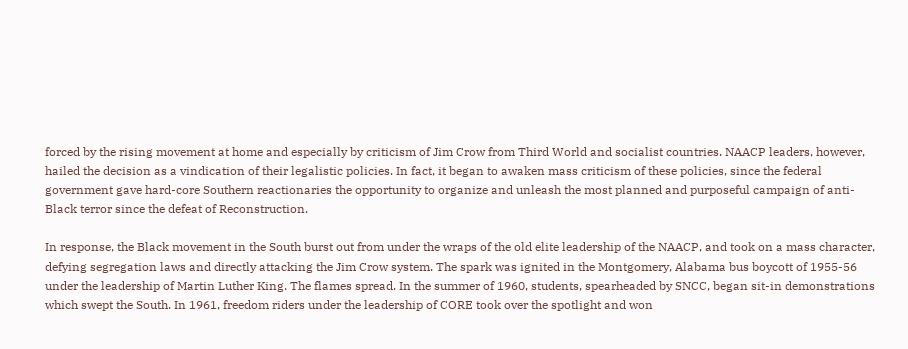forced by the rising movement at home and especially by criticism of Jim Crow from Third World and socialist countries. NAACP leaders, however, hailed the decision as a vindication of their legalistic policies. In fact, it began to awaken mass criticism of these policies, since the federal government gave hard-core Southern reactionaries the opportunity to organize and unleash the most planned and purposeful campaign of anti-Black terror since the defeat of Reconstruction.

In response, the Black movement in the South burst out from under the wraps of the old elite leadership of the NAACP, and took on a mass character, defying segregation laws and directly attacking the Jim Crow system. The spark was ignited in the Montgomery, Alabama bus boycott of 1955-56 under the leadership of Martin Luther King. The flames spread. In the summer of 1960, students, spearheaded by SNCC, began sit-in demonstrations which swept the South. In 1961, freedom riders under the leadership of CORE took over the spotlight and won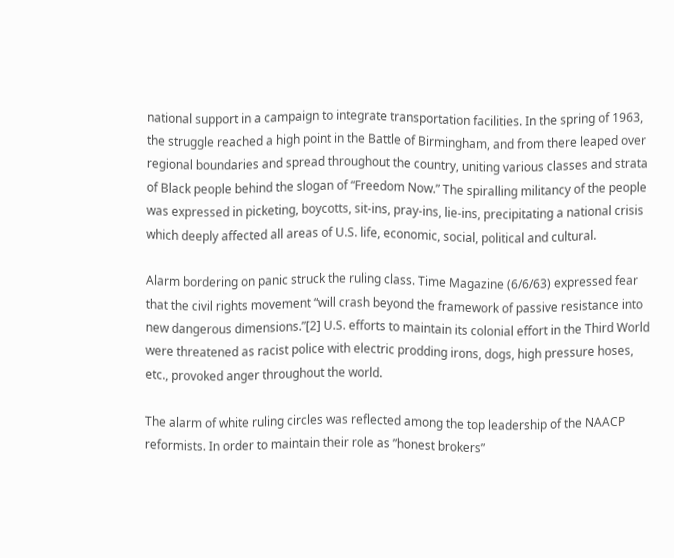national support in a campaign to integrate transportation facilities. In the spring of 1963, the struggle reached a high point in the Battle of Birmingham, and from there leaped over regional boundaries and spread throughout the country, uniting various classes and strata of Black people behind the slogan of “Freedom Now.” The spiralling militancy of the people was expressed in picketing, boycotts, sit-ins, pray-ins, lie-ins, precipitating a national crisis which deeply affected all areas of U.S. life, economic, social, political and cultural.

Alarm bordering on panic struck the ruling class. Time Magazine (6/6/63) expressed fear that the civil rights movement “will crash beyond the framework of passive resistance into new dangerous dimensions.”[2] U.S. efforts to maintain its colonial effort in the Third World were threatened as racist police with electric prodding irons, dogs, high pressure hoses, etc., provoked anger throughout the world.

The alarm of white ruling circles was reflected among the top leadership of the NAACP reformists. In order to maintain their role as ”honest brokers”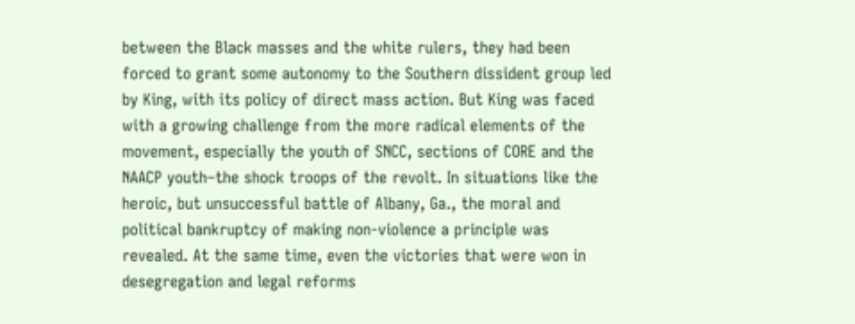between the Black masses and the white rulers, they had been forced to grant some autonomy to the Southern dissident group led by King, with its policy of direct mass action. But King was faced with a growing challenge from the more radical elements of the movement, especially the youth of SNCC, sections of CORE and the NAACP youth–the shock troops of the revolt. In situations like the heroic, but unsuccessful battle of Albany, Ga., the moral and political bankruptcy of making non-violence a principle was revealed. At the same time, even the victories that were won in desegregation and legal reforms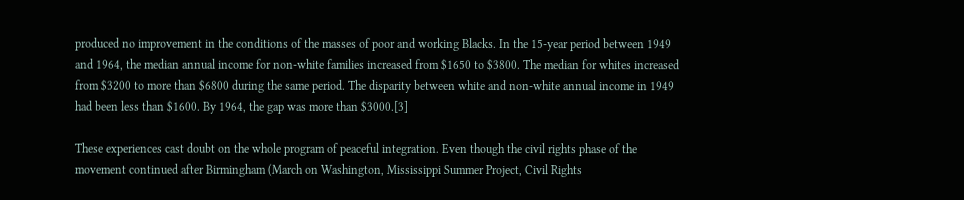produced no improvement in the conditions of the masses of poor and working Blacks. In the 15-year period between 1949 and 1964, the median annual income for non-white families increased from $1650 to $3800. The median for whites increased from $3200 to more than $6800 during the same period. The disparity between white and non-white annual income in 1949 had been less than $1600. By 1964, the gap was more than $3000.[3]

These experiences cast doubt on the whole program of peaceful integration. Even though the civil rights phase of the movement continued after Birmingham (March on Washington, Mississippi Summer Project, Civil Rights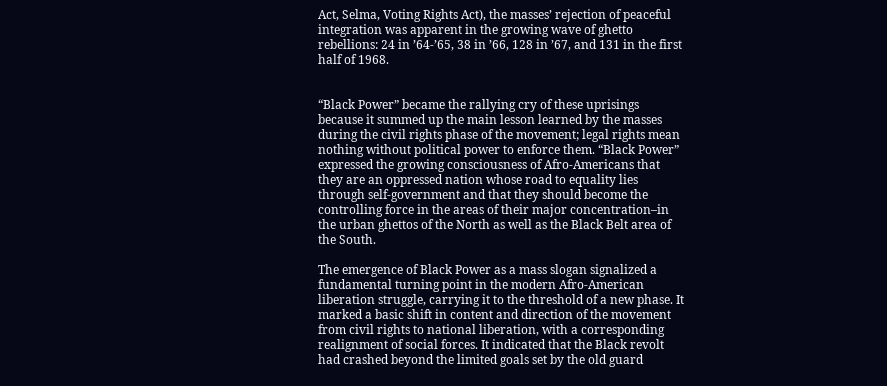Act, Selma, Voting Rights Act), the masses’ rejection of peaceful integration was apparent in the growing wave of ghetto rebellions: 24 in ’64-’65, 38 in ’66, 128 in ’67, and 131 in the first half of 1968.


“Black Power” became the rallying cry of these uprisings because it summed up the main lesson learned by the masses during the civil rights phase of the movement; legal rights mean nothing without political power to enforce them. “Black Power” expressed the growing consciousness of Afro-Americans that they are an oppressed nation whose road to equality lies through self-government and that they should become the controlling force in the areas of their major concentration–in the urban ghettos of the North as well as the Black Belt area of the South.

The emergence of Black Power as a mass slogan signalized a fundamental turning point in the modern Afro-American liberation struggle, carrying it to the threshold of a new phase. It marked a basic shift in content and direction of the movement from civil rights to national liberation, with a corresponding realignment of social forces. It indicated that the Black revolt had crashed beyond the limited goals set by the old guard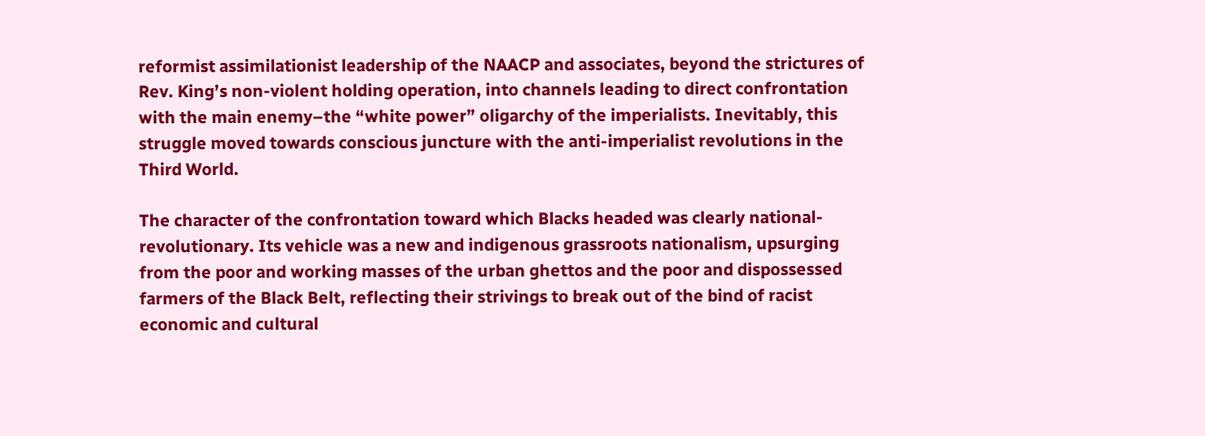reformist assimilationist leadership of the NAACP and associates, beyond the strictures of Rev. King’s non-violent holding operation, into channels leading to direct confrontation with the main enemy–the “white power” oligarchy of the imperialists. Inevitably, this struggle moved towards conscious juncture with the anti-imperialist revolutions in the Third World.

The character of the confrontation toward which Blacks headed was clearly national-revolutionary. Its vehicle was a new and indigenous grassroots nationalism, upsurging from the poor and working masses of the urban ghettos and the poor and dispossessed farmers of the Black Belt, reflecting their strivings to break out of the bind of racist economic and cultural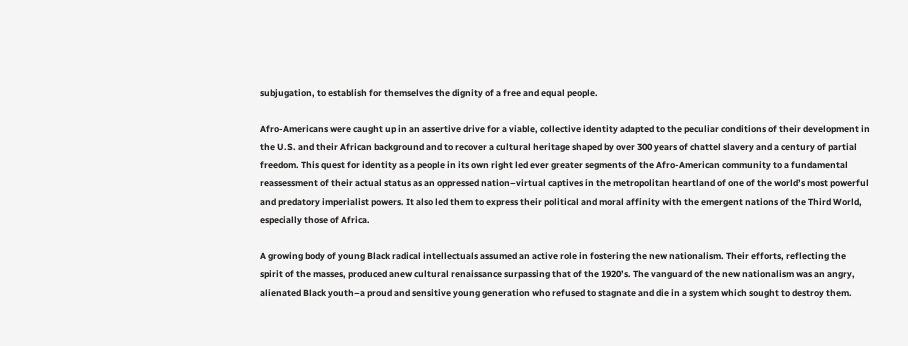subjugation, to establish for themselves the dignity of a free and equal people.

Afro-Americans were caught up in an assertive drive for a viable, collective identity adapted to the peculiar conditions of their development in the U.S. and their African background and to recover a cultural heritage shaped by over 300 years of chattel slavery and a century of partial freedom. This quest for identity as a people in its own right led ever greater segments of the Afro-American community to a fundamental reassessment of their actual status as an oppressed nation–virtual captives in the metropolitan heartland of one of the world’s most powerful and predatory imperialist powers. It also led them to express their political and moral affinity with the emergent nations of the Third World, especially those of Africa.

A growing body of young Black radical intellectuals assumed an active role in fostering the new nationalism. Their efforts, reflecting the spirit of the masses, produced anew cultural renaissance surpassing that of the 1920’s. The vanguard of the new nationalism was an angry, alienated Black youth–a proud and sensitive young generation who refused to stagnate and die in a system which sought to destroy them.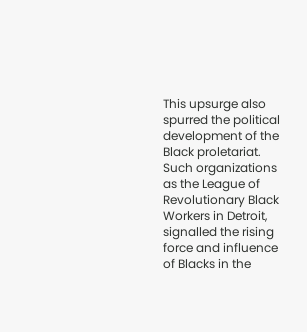This upsurge also spurred the political development of the Black proletariat. Such organizations as the League of Revolutionary Black Workers in Detroit, signalled the rising force and influence of Blacks in the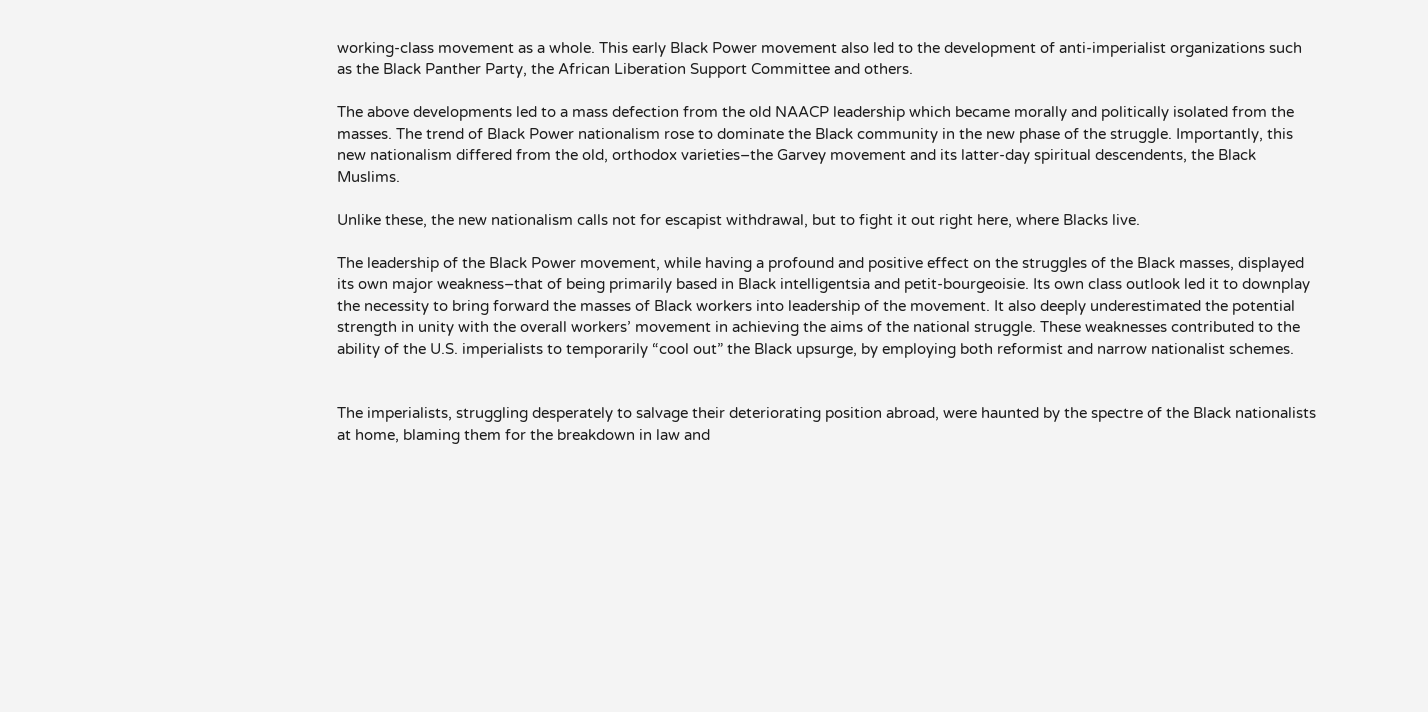working-class movement as a whole. This early Black Power movement also led to the development of anti-imperialist organizations such as the Black Panther Party, the African Liberation Support Committee and others.

The above developments led to a mass defection from the old NAACP leadership which became morally and politically isolated from the masses. The trend of Black Power nationalism rose to dominate the Black community in the new phase of the struggle. Importantly, this new nationalism differed from the old, orthodox varieties–the Garvey movement and its latter-day spiritual descendents, the Black Muslims.

Unlike these, the new nationalism calls not for escapist withdrawal, but to fight it out right here, where Blacks live.

The leadership of the Black Power movement, while having a profound and positive effect on the struggles of the Black masses, displayed its own major weakness–that of being primarily based in Black intelligentsia and petit-bourgeoisie. Its own class outlook led it to downplay the necessity to bring forward the masses of Black workers into leadership of the movement. It also deeply underestimated the potential strength in unity with the overall workers’ movement in achieving the aims of the national struggle. These weaknesses contributed to the ability of the U.S. imperialists to temporarily “cool out” the Black upsurge, by employing both reformist and narrow nationalist schemes.


The imperialists, struggling desperately to salvage their deteriorating position abroad, were haunted by the spectre of the Black nationalists at home, blaming them for the breakdown in law and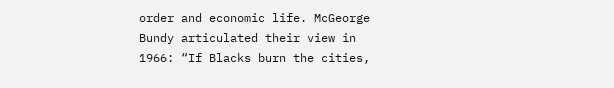order and economic life. McGeorge Bundy articulated their view in 1966: “If Blacks burn the cities,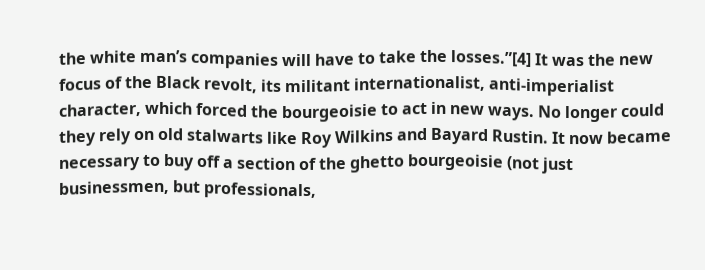the white man’s companies will have to take the losses.”[4] It was the new focus of the Black revolt, its militant internationalist, anti-imperialist character, which forced the bourgeoisie to act in new ways. No longer could they rely on old stalwarts like Roy Wilkins and Bayard Rustin. It now became necessary to buy off a section of the ghetto bourgeoisie (not just businessmen, but professionals,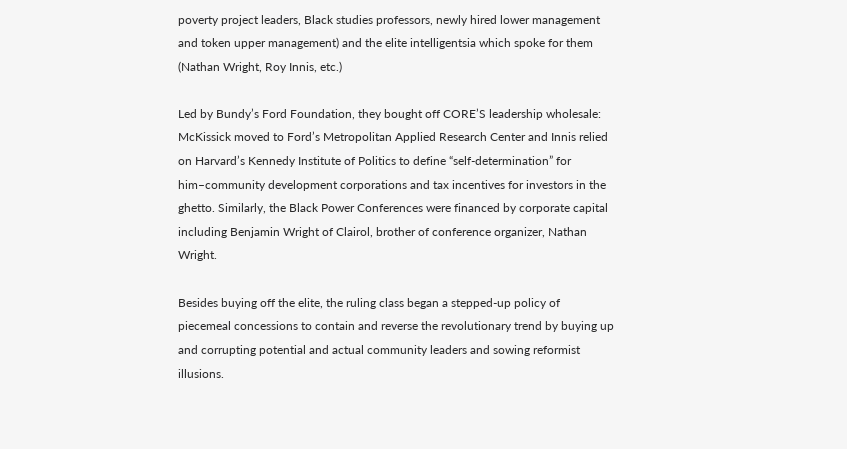poverty project leaders, Black studies professors, newly hired lower management and token upper management) and the elite intelligentsia which spoke for them (Nathan Wright, Roy Innis, etc.)

Led by Bundy’s Ford Foundation, they bought off CORE’S leadership wholesale: McKissick moved to Ford’s Metropolitan Applied Research Center and Innis relied on Harvard’s Kennedy Institute of Politics to define “self-determination” for him–community development corporations and tax incentives for investors in the ghetto. Similarly, the Black Power Conferences were financed by corporate capital including Benjamin Wright of Clairol, brother of conference organizer, Nathan Wright.

Besides buying off the elite, the ruling class began a stepped-up policy of piecemeal concessions to contain and reverse the revolutionary trend by buying up and corrupting potential and actual community leaders and sowing reformist illusions.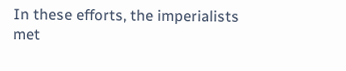In these efforts, the imperialists met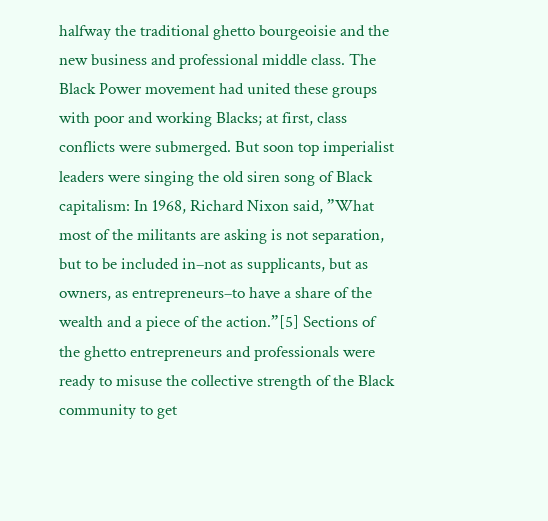halfway the traditional ghetto bourgeoisie and the new business and professional middle class. The Black Power movement had united these groups with poor and working Blacks; at first, class conflicts were submerged. But soon top imperialist leaders were singing the old siren song of Black capitalism: In 1968, Richard Nixon said, ”What most of the militants are asking is not separation, but to be included in–not as supplicants, but as owners, as entrepreneurs–to have a share of the wealth and a piece of the action.”[5] Sections of the ghetto entrepreneurs and professionals were ready to misuse the collective strength of the Black community to get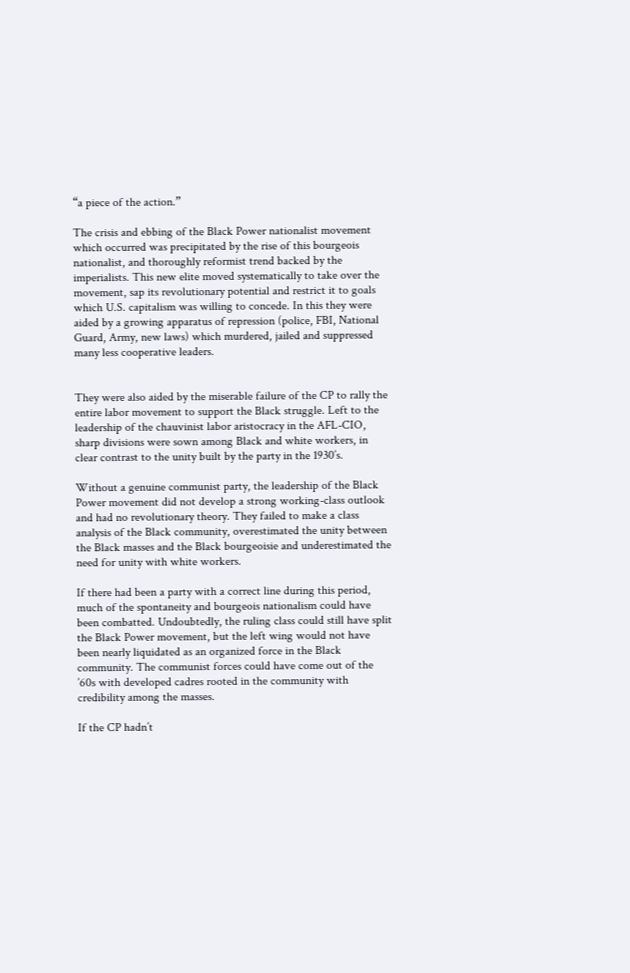“a piece of the action.”

The crisis and ebbing of the Black Power nationalist movement which occurred was precipitated by the rise of this bourgeois nationalist, and thoroughly reformist trend backed by the imperialists. This new elite moved systematically to take over the movement, sap its revolutionary potential and restrict it to goals which U.S. capitalism was willing to concede. In this they were aided by a growing apparatus of repression (police, FBI, National Guard, Army, new laws) which murdered, jailed and suppressed many less cooperative leaders.


They were also aided by the miserable failure of the CP to rally the entire labor movement to support the Black struggle. Left to the leadership of the chauvinist labor aristocracy in the AFL-CIO, sharp divisions were sown among Black and white workers, in clear contrast to the unity built by the party in the 1930’s.

Without a genuine communist party, the leadership of the Black Power movement did not develop a strong working-class outlook and had no revolutionary theory. They failed to make a class analysis of the Black community, overestimated the unity between the Black masses and the Black bourgeoisie and underestimated the need for unity with white workers.

If there had been a party with a correct line during this period, much of the spontaneity and bourgeois nationalism could have been combatted. Undoubtedly, the ruling class could still have split the Black Power movement, but the left wing would not have been nearly liquidated as an organized force in the Black community. The communist forces could have come out of the ’60s with developed cadres rooted in the community with credibility among the masses.

If the CP hadn’t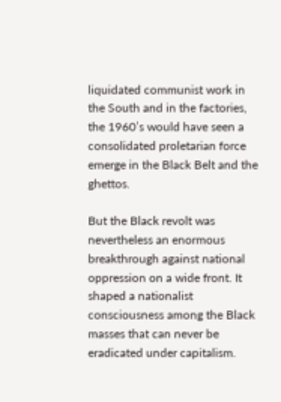liquidated communist work in the South and in the factories, the 1960’s would have seen a consolidated proletarian force emerge in the Black Belt and the ghettos.

But the Black revolt was nevertheless an enormous breakthrough against national oppression on a wide front. It shaped a nationalist consciousness among the Black masses that can never be eradicated under capitalism.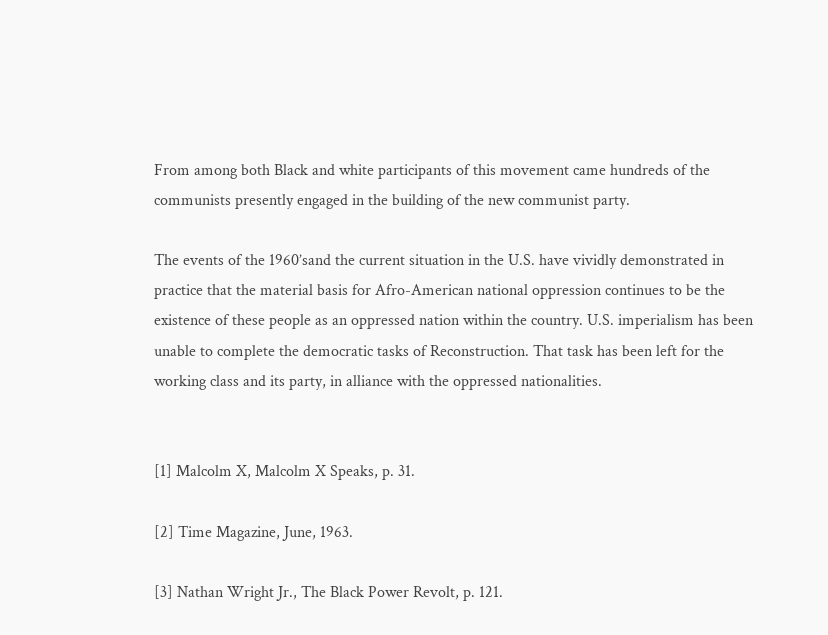From among both Black and white participants of this movement came hundreds of the communists presently engaged in the building of the new communist party.

The events of the 1960’sand the current situation in the U.S. have vividly demonstrated in practice that the material basis for Afro-American national oppression continues to be the existence of these people as an oppressed nation within the country. U.S. imperialism has been unable to complete the democratic tasks of Reconstruction. That task has been left for the working class and its party, in alliance with the oppressed nationalities.


[1] Malcolm X, Malcolm X Speaks, p. 31.

[2] Time Magazine, June, 1963.

[3] Nathan Wright Jr., The Black Power Revolt, p. 121.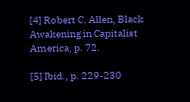[4] Robert C. Allen, Black Awakening in Capitalist America, p. 72.

[5] Ibid., p. 229-230